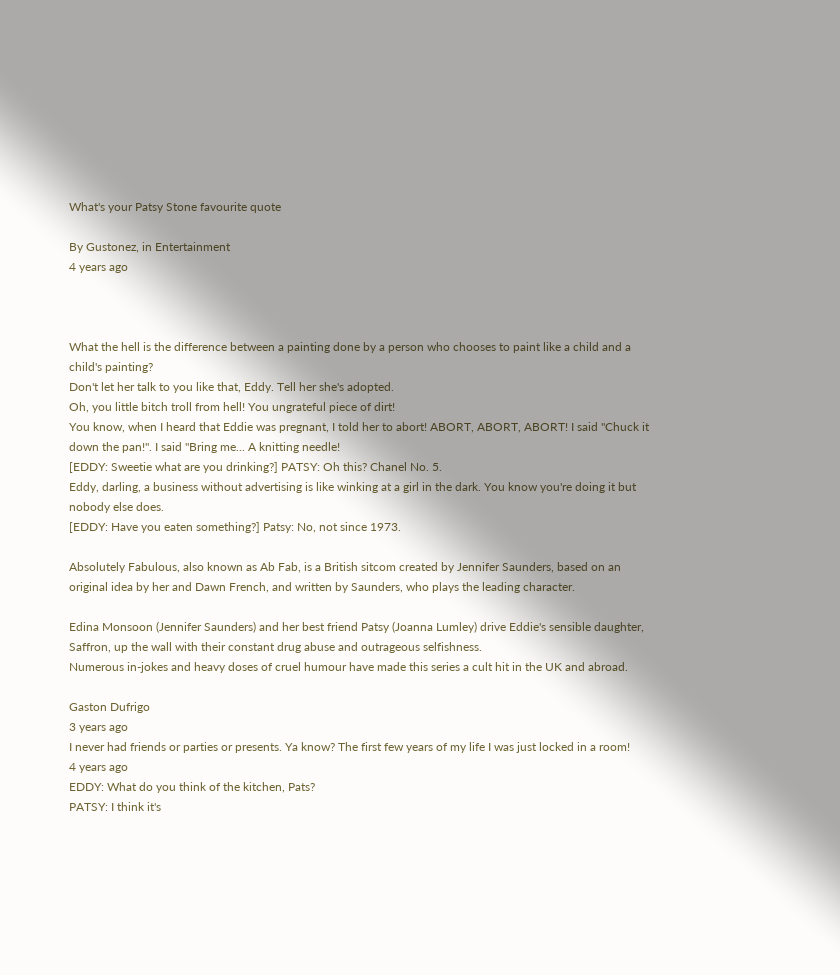What's your Patsy Stone favourite quote

By Gustonez, in Entertainment
4 years ago



What the hell is the difference between a painting done by a person who chooses to paint like a child and a child's painting?
Don't let her talk to you like that, Eddy. Tell her she's adopted.
Oh, you little bitch troll from hell! You ungrateful piece of dirt!
You know, when I heard that Eddie was pregnant, I told her to abort! ABORT, ABORT, ABORT! I said "Chuck it down the pan!". I said "Bring me... A knitting needle!
[EDDY: Sweetie what are you drinking?] PATSY: Oh this? Chanel No. 5.
Eddy, darling, a business without advertising is like winking at a girl in the dark. You know you're doing it but nobody else does.
[EDDY: Have you eaten something?] Patsy: No, not since 1973.

Absolutely Fabulous, also known as Ab Fab, is a British sitcom created by Jennifer Saunders, based on an original idea by her and Dawn French, and written by Saunders, who plays the leading character.

Edina Monsoon (Jennifer Saunders) and her best friend Patsy (Joanna Lumley) drive Eddie's sensible daughter, Saffron, up the wall with their constant drug abuse and outrageous selfishness.
Numerous in-jokes and heavy doses of cruel humour have made this series a cult hit in the UK and abroad.

Gaston Dufrigo
3 years ago
I never had friends or parties or presents. Ya know? The first few years of my life I was just locked in a room!
4 years ago
EDDY: What do you think of the kitchen, Pats?
PATSY: I think it's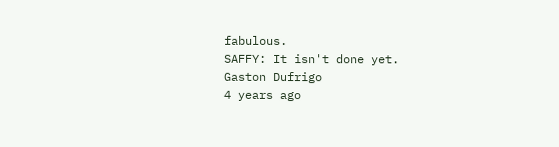fabulous.
SAFFY: It isn't done yet.
Gaston Dufrigo
4 years ago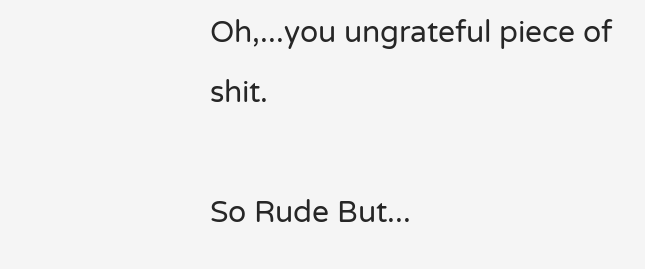Oh,...you ungrateful piece of shit.

So Rude But...